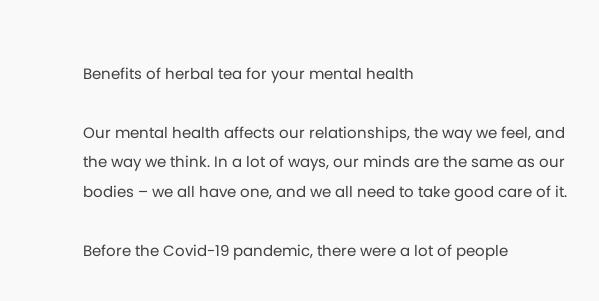Benefits of herbal tea for your mental health

Our mental health affects our relationships, the way we feel, and the way we think. In a lot of ways, our minds are the same as our bodies – we all have one, and we all need to take good care of it.

Before the Covid-19 pandemic, there were a lot of people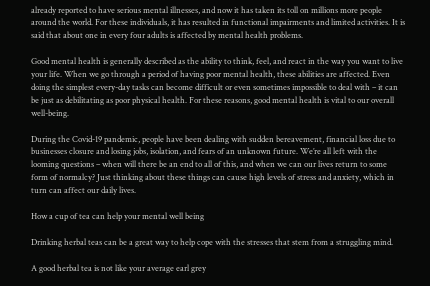already reported to have serious mental illnesses, and now it has taken its toll on millions more people around the world. For these individuals, it has resulted in functional impairments and limited activities. It is said that about one in every four adults is affected by mental health problems.

Good mental health is generally described as the ability to think, feel, and react in the way you want to live your life. When we go through a period of having poor mental health, these abilities are affected. Even doing the simplest every-day tasks can become difficult or even sometimes impossible to deal with – it can be just as debilitating as poor physical health. For these reasons, good mental health is vital to our overall well-being.

During the Covid-19 pandemic, people have been dealing with sudden bereavement, financial loss due to businesses closure and losing jobs, isolation, and fears of an unknown future. We’re all left with the looming questions – when will there be an end to all of this, and when we can our lives return to some form of normalcy? Just thinking about these things can cause high levels of stress and anxiety, which in turn can affect our daily lives.

How a cup of tea can help your mental well being

Drinking herbal teas can be a great way to help cope with the stresses that stem from a struggling mind.

A good herbal tea is not like your average earl grey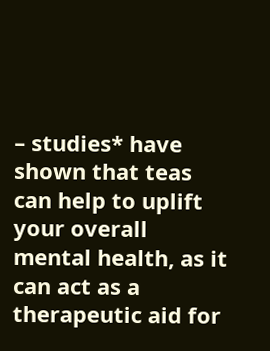– studies* have shown that teas can help to uplift your overall mental health, as it can act as a therapeutic aid for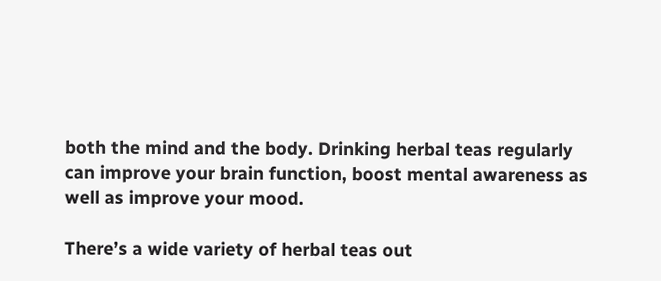both the mind and the body. Drinking herbal teas regularly can improve your brain function, boost mental awareness as well as improve your mood.

There’s a wide variety of herbal teas out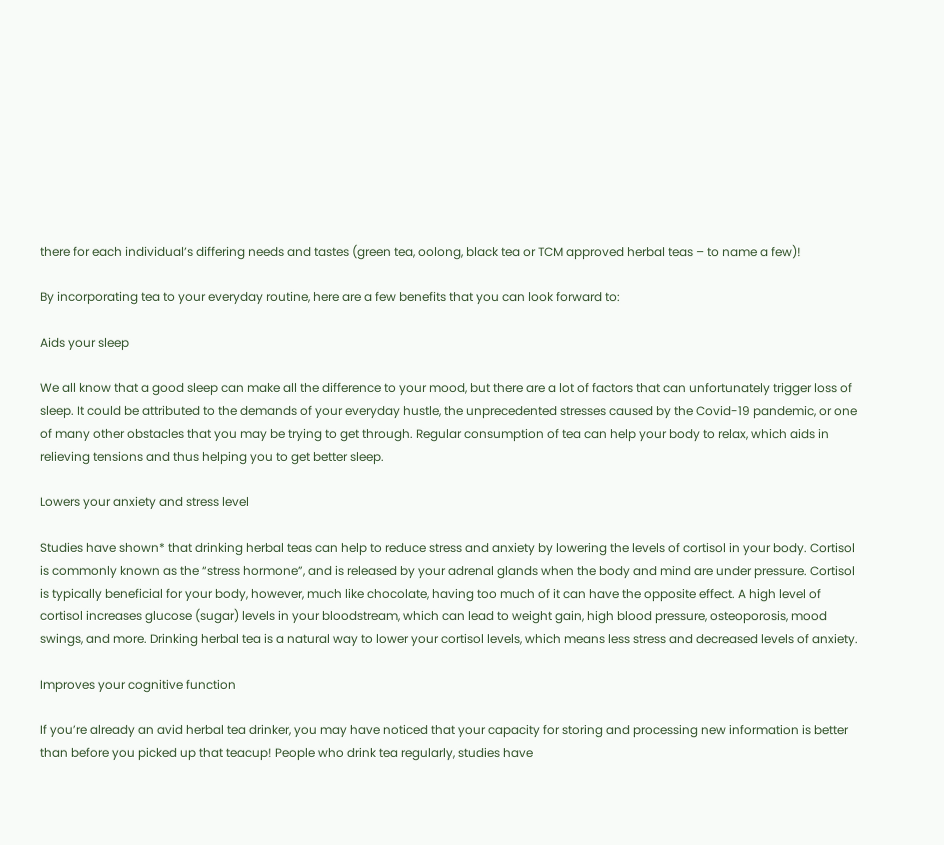there for each individual’s differing needs and tastes (green tea, oolong, black tea or TCM approved herbal teas – to name a few)!

By incorporating tea to your everyday routine, here are a few benefits that you can look forward to:

Aids your sleep

We all know that a good sleep can make all the difference to your mood, but there are a lot of factors that can unfortunately trigger loss of sleep. It could be attributed to the demands of your everyday hustle, the unprecedented stresses caused by the Covid-19 pandemic, or one of many other obstacles that you may be trying to get through. Regular consumption of tea can help your body to relax, which aids in relieving tensions and thus helping you to get better sleep.

Lowers your anxiety and stress level

Studies have shown* that drinking herbal teas can help to reduce stress and anxiety by lowering the levels of cortisol in your body. Cortisol is commonly known as the “stress hormone”, and is released by your adrenal glands when the body and mind are under pressure. Cortisol is typically beneficial for your body, however, much like chocolate, having too much of it can have the opposite effect. A high level of cortisol increases glucose (sugar) levels in your bloodstream, which can lead to weight gain, high blood pressure, osteoporosis, mood swings, and more. Drinking herbal tea is a natural way to lower your cortisol levels, which means less stress and decreased levels of anxiety.

Improves your cognitive function

If you’re already an avid herbal tea drinker, you may have noticed that your capacity for storing and processing new information is better than before you picked up that teacup! People who drink tea regularly, studies have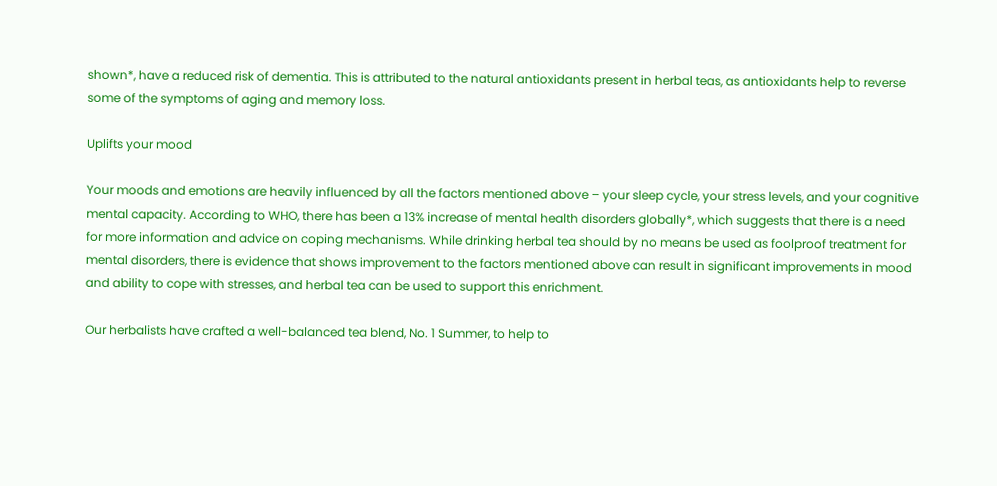shown*, have a reduced risk of dementia. This is attributed to the natural antioxidants present in herbal teas, as antioxidants help to reverse some of the symptoms of aging and memory loss.

Uplifts your mood

Your moods and emotions are heavily influenced by all the factors mentioned above – your sleep cycle, your stress levels, and your cognitive mental capacity. According to WHO, there has been a 13% increase of mental health disorders globally*, which suggests that there is a need for more information and advice on coping mechanisms. While drinking herbal tea should by no means be used as foolproof treatment for mental disorders, there is evidence that shows improvement to the factors mentioned above can result in significant improvements in mood and ability to cope with stresses, and herbal tea can be used to support this enrichment.

Our herbalists have crafted a well-balanced tea blend, No. 1 Summer, to help to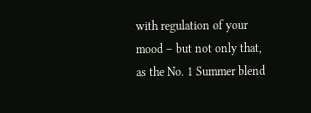with regulation of your mood – but not only that, as the No. 1 Summer blend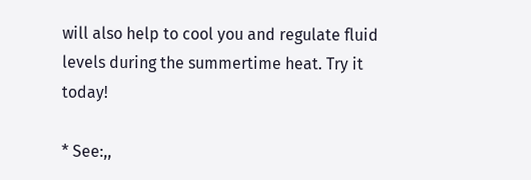will also help to cool you and regulate fluid levels during the summertime heat. Try it today!

* See:,,